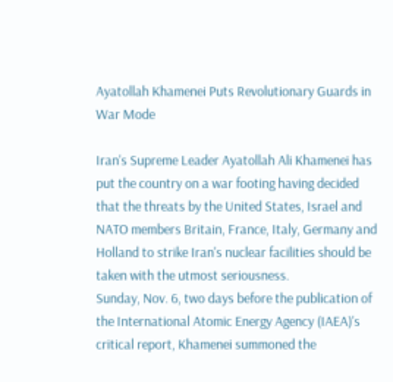Ayatollah Khamenei Puts Revolutionary Guards in War Mode

Iran's Supreme Leader Ayatollah Ali Khamenei has put the country on a war footing having decided that the threats by the United States, Israel and NATO members Britain, France, Italy, Germany and Holland to strike Iran's nuclear facilities should be taken with the utmost seriousness.
Sunday, Nov. 6, two days before the publication of the International Atomic Energy Agency (IAEA)'s critical report, Khamenei summoned the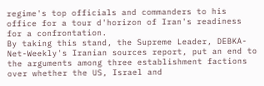regime's top officials and commanders to his office for a tour d'horizon of Iran's readiness for a confrontation.
By taking this stand, the Supreme Leader, DEBKA-Net-Weekly's Iranian sources report, put an end to the arguments among three establishment factions over whether the US, Israel and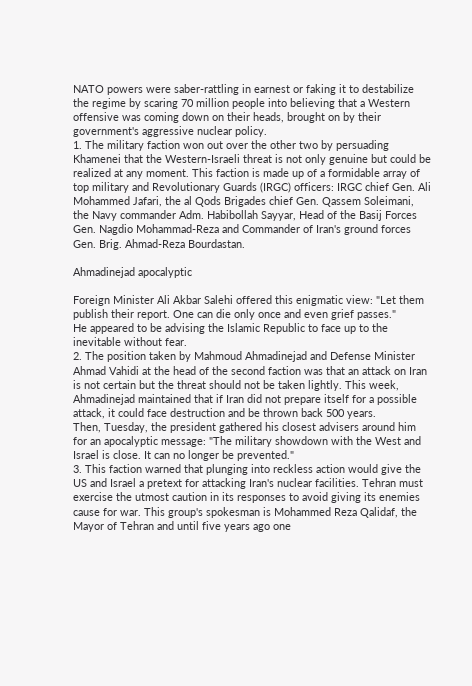NATO powers were saber-rattling in earnest or faking it to destabilize the regime by scaring 70 million people into believing that a Western offensive was coming down on their heads, brought on by their government's aggressive nuclear policy.
1. The military faction won out over the other two by persuading Khamenei that the Western-Israeli threat is not only genuine but could be realized at any moment. This faction is made up of a formidable array of top military and Revolutionary Guards (IRGC) officers: IRGC chief Gen. Ali Mohammed Jafari, the al Qods Brigades chief Gen. Qassem Soleimani, the Navy commander Adm. Habibollah Sayyar, Head of the Basij Forces Gen. Nagdio Mohammad-Reza and Commander of Iran's ground forces Gen. Brig. Ahmad-Reza Bourdastan.

Ahmadinejad apocalyptic

Foreign Minister Ali Akbar Salehi offered this enigmatic view: "Let them publish their report. One can die only once and even grief passes."
He appeared to be advising the Islamic Republic to face up to the inevitable without fear.
2. The position taken by Mahmoud Ahmadinejad and Defense Minister Ahmad Vahidi at the head of the second faction was that an attack on Iran is not certain but the threat should not be taken lightly. This week, Ahmadinejad maintained that if Iran did not prepare itself for a possible attack, it could face destruction and be thrown back 500 years.
Then, Tuesday, the president gathered his closest advisers around him for an apocalyptic message: "The military showdown with the West and Israel is close. It can no longer be prevented."
3. This faction warned that plunging into reckless action would give the US and Israel a pretext for attacking Iran's nuclear facilities. Tehran must exercise the utmost caution in its responses to avoid giving its enemies cause for war. This group's spokesman is Mohammed Reza Qalidaf, the Mayor of Tehran and until five years ago one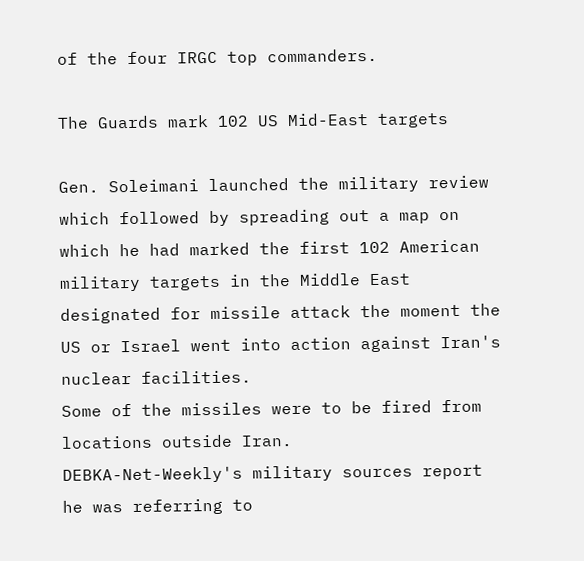of the four IRGC top commanders.

The Guards mark 102 US Mid-East targets

Gen. Soleimani launched the military review which followed by spreading out a map on which he had marked the first 102 American military targets in the Middle East designated for missile attack the moment the US or Israel went into action against Iran's nuclear facilities.
Some of the missiles were to be fired from locations outside Iran.
DEBKA-Net-Weekly's military sources report he was referring to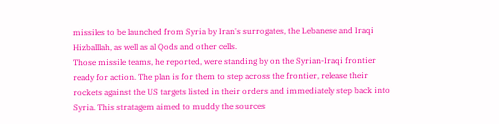missiles to be launched from Syria by Iran's surrogates, the Lebanese and Iraqi Hizballlah, as well as al Qods and other cells.
Those missile teams, he reported, were standing by on the Syrian-Iraqi frontier ready for action. The plan is for them to step across the frontier, release their rockets against the US targets listed in their orders and immediately step back into Syria. This stratagem aimed to muddy the sources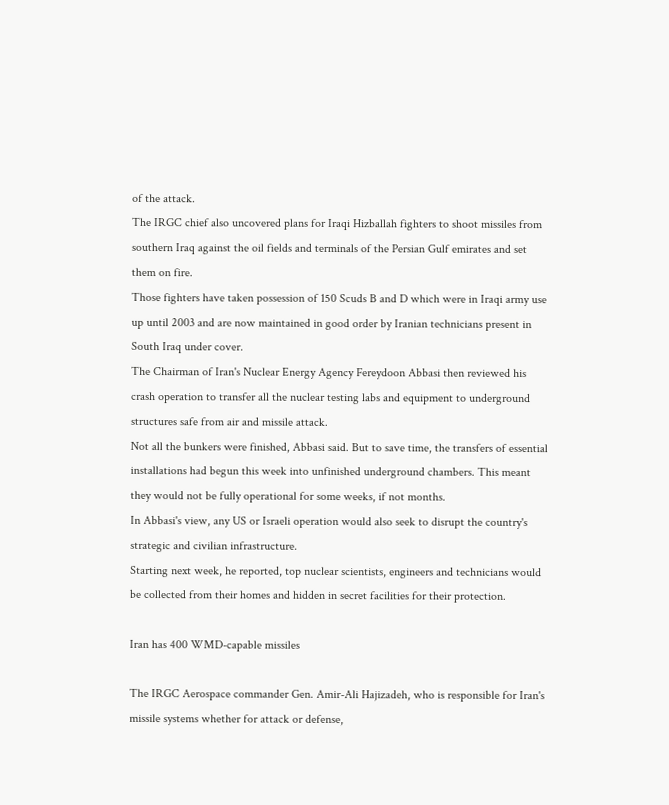of the attack.
The IRGC chief also uncovered plans for Iraqi Hizballah fighters to shoot missiles from southern Iraq against the oil fields and terminals of the Persian Gulf emirates and set them on fire.
Those fighters have taken possession of 150 Scuds B and D which were in Iraqi army use up until 2003 and are now maintained in good order by Iranian technicians present in South Iraq under cover.
The Chairman of Iran's Nuclear Energy Agency Fereydoon Abbasi then reviewed his crash operation to transfer all the nuclear testing labs and equipment to underground structures safe from air and missile attack.
Not all the bunkers were finished, Abbasi said. But to save time, the transfers of essential installations had begun this week into unfinished underground chambers. This meant they would not be fully operational for some weeks, if not months.
In Abbasi's view, any US or Israeli operation would also seek to disrupt the country's strategic and civilian infrastructure.
Starting next week, he reported, top nuclear scientists, engineers and technicians would be collected from their homes and hidden in secret facilities for their protection.

Iran has 400 WMD-capable missiles

The IRGC Aerospace commander Gen. Amir-Ali Hajizadeh, who is responsible for Iran's missile systems whether for attack or defense,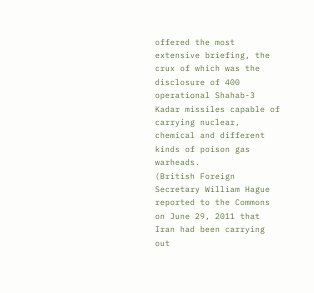offered the most extensive briefing, the crux of which was the disclosure of 400 operational Shahab-3 Kadar missiles capable of carrying nuclear, chemical and different kinds of poison gas warheads.
(British Foreign Secretary William Hague reported to the Commons on June 29, 2011 that Iran had been carrying out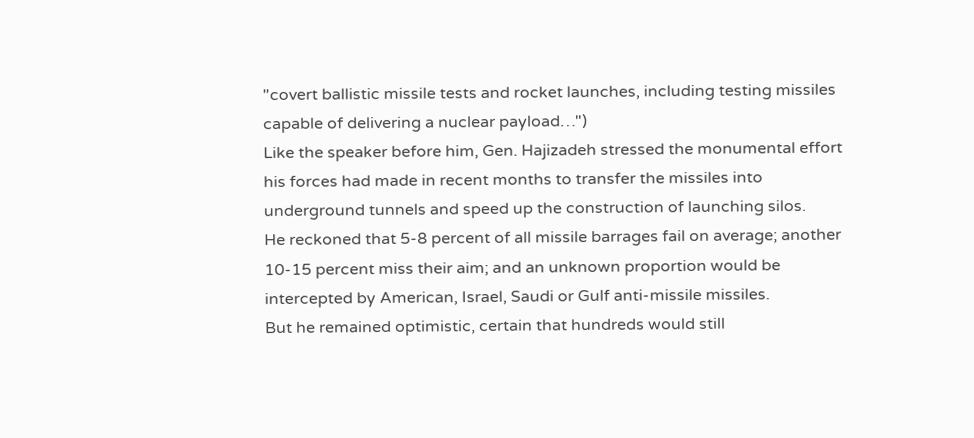"covert ballistic missile tests and rocket launches, including testing missiles capable of delivering a nuclear payload…")
Like the speaker before him, Gen. Hajizadeh stressed the monumental effort his forces had made in recent months to transfer the missiles into underground tunnels and speed up the construction of launching silos.
He reckoned that 5-8 percent of all missile barrages fail on average; another 10-15 percent miss their aim; and an unknown proportion would be intercepted by American, Israel, Saudi or Gulf anti-missile missiles.
But he remained optimistic, certain that hundreds would still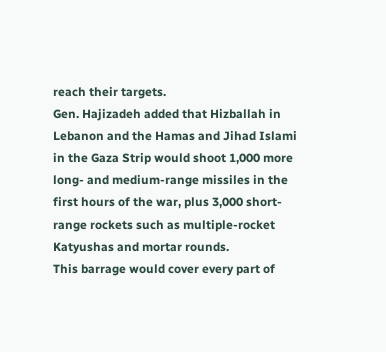reach their targets.
Gen. Hajizadeh added that Hizballah in Lebanon and the Hamas and Jihad Islami in the Gaza Strip would shoot 1,000 more long- and medium-range missiles in the first hours of the war, plus 3,000 short-range rockets such as multiple-rocket Katyushas and mortar rounds.
This barrage would cover every part of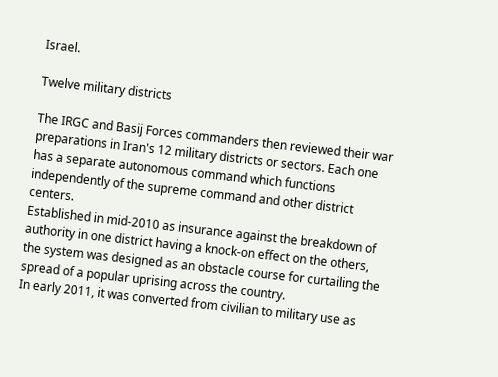Israel.

Twelve military districts

The IRGC and Basij Forces commanders then reviewed their war preparations in Iran's 12 military districts or sectors. Each one has a separate autonomous command which functions independently of the supreme command and other district centers.
Established in mid-2010 as insurance against the breakdown of authority in one district having a knock-on effect on the others, the system was designed as an obstacle course for curtailing the spread of a popular uprising across the country.
In early 2011, it was converted from civilian to military use as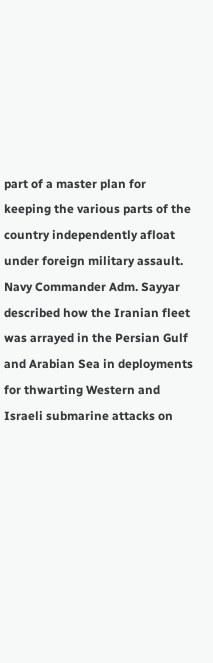part of a master plan for keeping the various parts of the country independently afloat under foreign military assault.
Navy Commander Adm. Sayyar described how the Iranian fleet was arrayed in the Persian Gulf and Arabian Sea in deployments for thwarting Western and Israeli submarine attacks on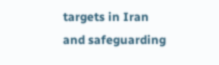targets in Iran and safeguarding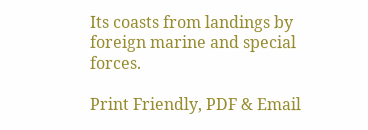Its coasts from landings by foreign marine and special forces.

Print Friendly, PDF & Email